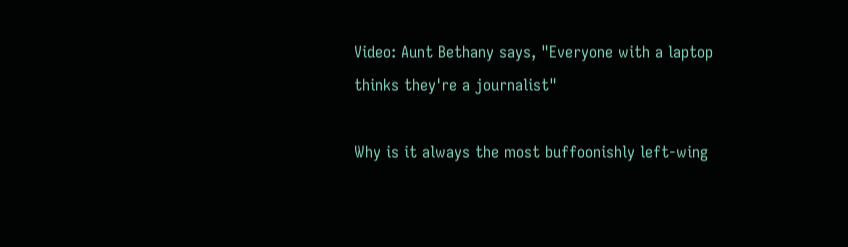Video: Aunt Bethany says, "Everyone with a laptop thinks they're a journalist"

Why is it always the most buffoonishly left-wing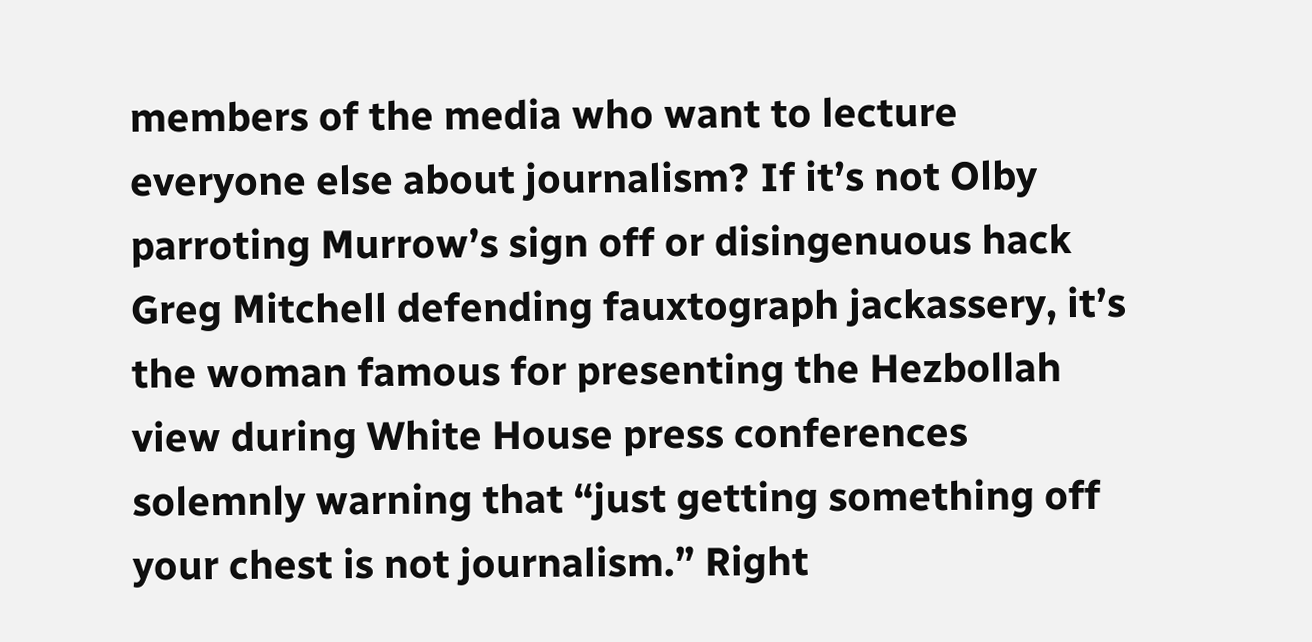members of the media who want to lecture everyone else about journalism? If it’s not Olby parroting Murrow’s sign off or disingenuous hack Greg Mitchell defending fauxtograph jackassery, it’s the woman famous for presenting the Hezbollah view during White House press conferences solemnly warning that “just getting something off your chest is not journalism.” Right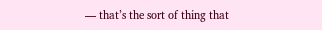— that’s the sort of thing that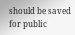should be saved for public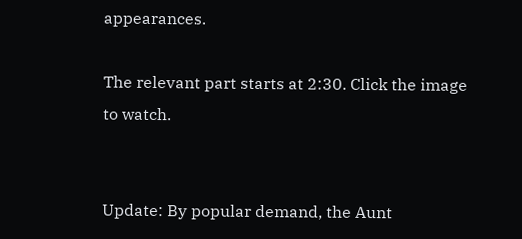appearances.

The relevant part starts at 2:30. Click the image to watch.


Update: By popular demand, the Aunt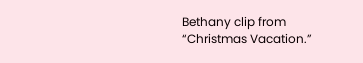Bethany clip from “Christmas Vacation.”